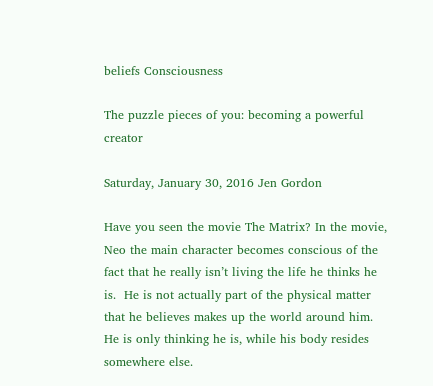beliefs Consciousness

The puzzle pieces of you: becoming a powerful creator

Saturday, January 30, 2016 Jen Gordon

Have you seen the movie The Matrix? In the movie, Neo the main character becomes conscious of the fact that he really isn’t living the life he thinks he is.  He is not actually part of the physical matter that he believes makes up the world around him. He is only thinking he is, while his body resides somewhere else.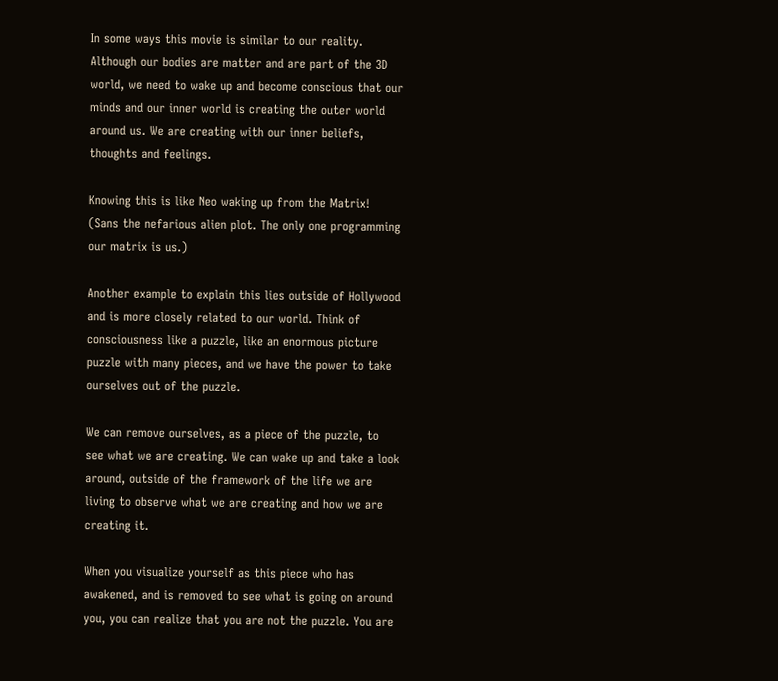In some ways this movie is similar to our reality. Although our bodies are matter and are part of the 3D world, we need to wake up and become conscious that our minds and our inner world is creating the outer world around us. We are creating with our inner beliefs, thoughts and feelings.

Knowing this is like Neo waking up from the Matrix! (Sans the nefarious alien plot. The only one programming our matrix is us.)

Another example to explain this lies outside of Hollywood and is more closely related to our world. Think of consciousness like a puzzle, like an enormous picture puzzle with many pieces, and we have the power to take ourselves out of the puzzle.

We can remove ourselves, as a piece of the puzzle, to see what we are creating. We can wake up and take a look around, outside of the framework of the life we are living to observe what we are creating and how we are creating it.

When you visualize yourself as this piece who has awakened, and is removed to see what is going on around you, you can realize that you are not the puzzle. You are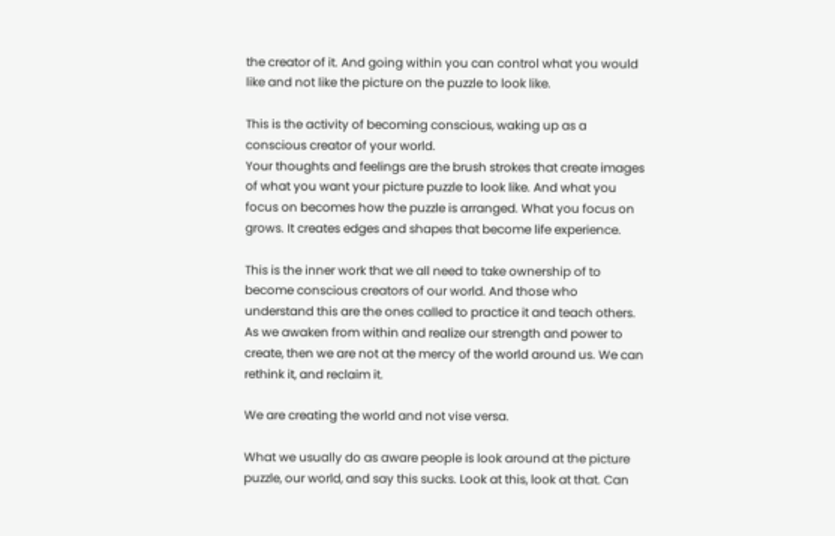the creator of it. And going within you can control what you would like and not like the picture on the puzzle to look like.

This is the activity of becoming conscious, waking up as a conscious creator of your world.
Your thoughts and feelings are the brush strokes that create images of what you want your picture puzzle to look like. And what you focus on becomes how the puzzle is arranged. What you focus on grows. It creates edges and shapes that become life experience.

This is the inner work that we all need to take ownership of to become conscious creators of our world. And those who understand this are the ones called to practice it and teach others. As we awaken from within and realize our strength and power to create, then we are not at the mercy of the world around us. We can rethink it, and reclaim it.

We are creating the world and not vise versa.

What we usually do as aware people is look around at the picture puzzle, our world, and say this sucks. Look at this, look at that. Can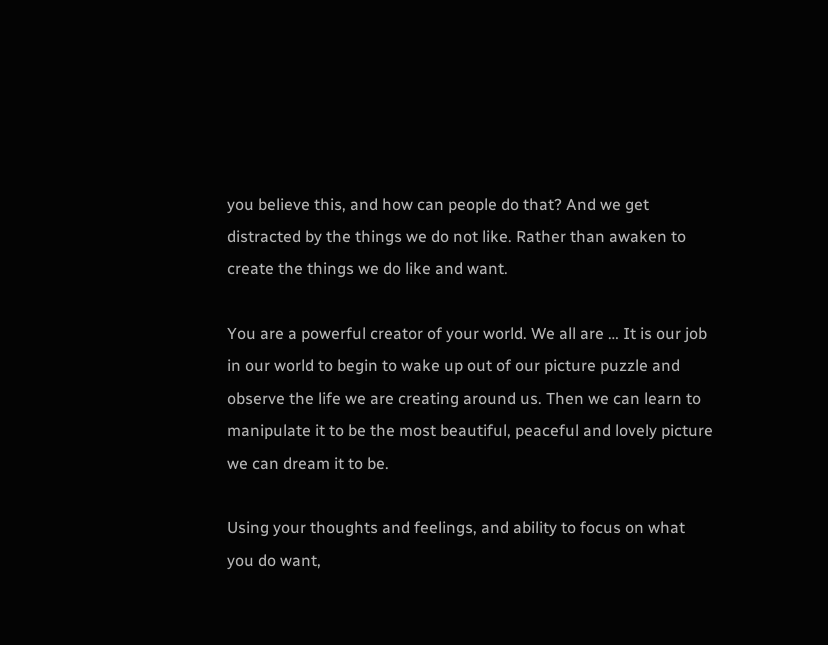you believe this, and how can people do that? And we get distracted by the things we do not like. Rather than awaken to create the things we do like and want.

You are a powerful creator of your world. We all are … It is our job in our world to begin to wake up out of our picture puzzle and observe the life we are creating around us. Then we can learn to manipulate it to be the most beautiful, peaceful and lovely picture we can dream it to be.

Using your thoughts and feelings, and ability to focus on what you do want,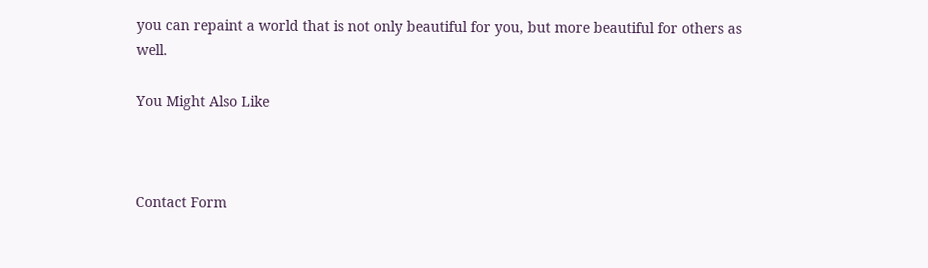you can repaint a world that is not only beautiful for you, but more beautiful for others as well.

You Might Also Like



Contact Form